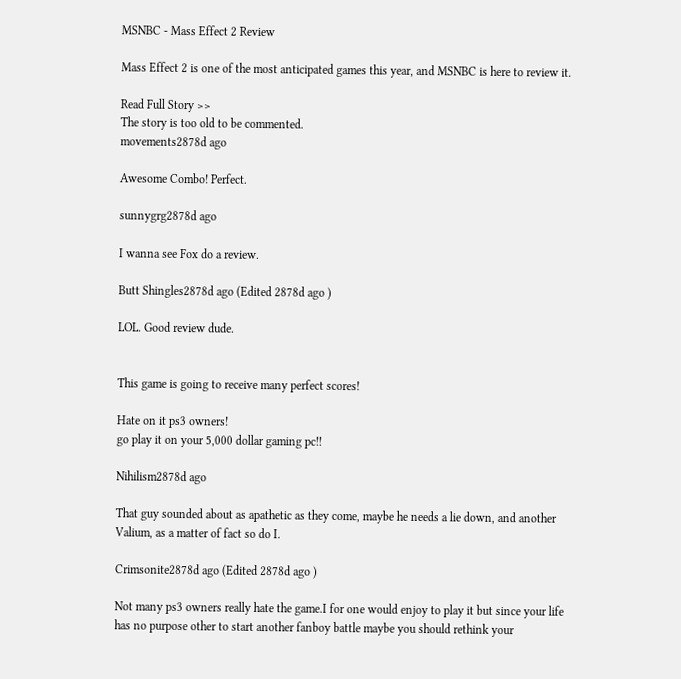MSNBC - Mass Effect 2 Review

Mass Effect 2 is one of the most anticipated games this year, and MSNBC is here to review it.

Read Full Story >>
The story is too old to be commented.
movements2878d ago

Awesome Combo! Perfect.

sunnygrg2878d ago

I wanna see Fox do a review.

Butt Shingles2878d ago (Edited 2878d ago )

LOL. Good review dude.


This game is going to receive many perfect scores!

Hate on it ps3 owners!
go play it on your 5,000 dollar gaming pc!!

Nihilism2878d ago

That guy sounded about as apathetic as they come, maybe he needs a lie down, and another Valium, as a matter of fact so do I.

Crimsonite2878d ago (Edited 2878d ago )

Not many ps3 owners really hate the game.I for one would enjoy to play it but since your life has no purpose other to start another fanboy battle maybe you should rethink your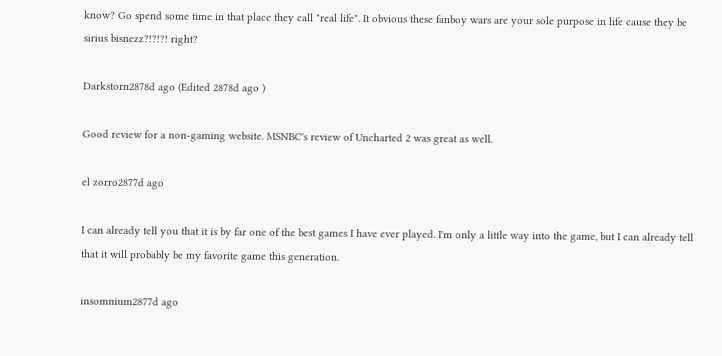know? Go spend some time in that place they call "real life". It obvious these fanboy wars are your sole purpose in life cause they be sirius bisnezz?!?!?! right?

Darkstorn2878d ago (Edited 2878d ago )

Good review for a non-gaming website. MSNBC's review of Uncharted 2 was great as well.

el zorro2877d ago

I can already tell you that it is by far one of the best games I have ever played. I'm only a little way into the game, but I can already tell that it will probably be my favorite game this generation.

insomnium2877d ago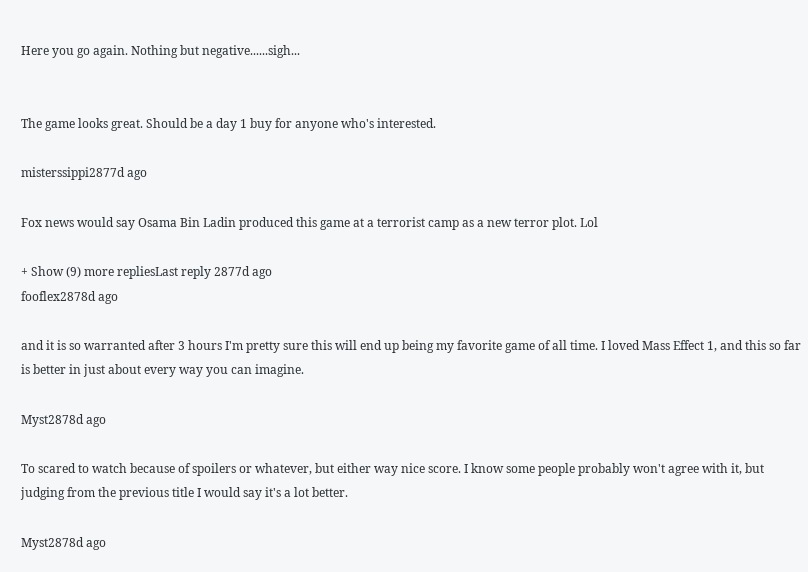Here you go again. Nothing but negative......sigh...


The game looks great. Should be a day 1 buy for anyone who's interested.

misterssippi2877d ago

Fox news would say Osama Bin Ladin produced this game at a terrorist camp as a new terror plot. Lol

+ Show (9) more repliesLast reply 2877d ago
fooflex2878d ago

and it is so warranted after 3 hours I'm pretty sure this will end up being my favorite game of all time. I loved Mass Effect 1, and this so far is better in just about every way you can imagine.

Myst2878d ago

To scared to watch because of spoilers or whatever, but either way nice score. I know some people probably won't agree with it, but judging from the previous title I would say it's a lot better.

Myst2878d ago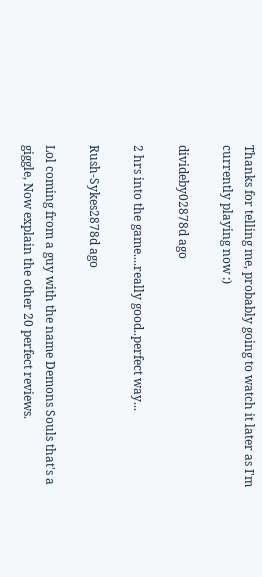Thanks for telling me, probably going to watch it later as I'm currently playing now :)

divideby02878d ago

2 hrs into the game....really good..perfect way...

Rush-Sykes2878d ago

Lol coming from a guy with the name Demons Souls that's a giggle, Now explain the other 20 perfect reviews.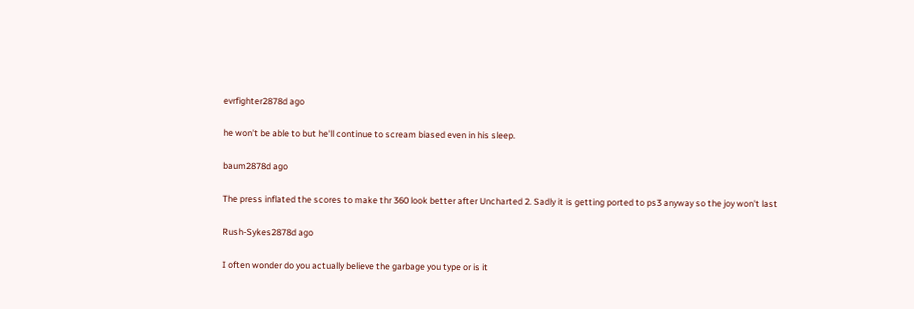evrfighter2878d ago

he won't be able to but he'll continue to scream biased even in his sleep.

baum2878d ago

The press inflated the scores to make thr 360 look better after Uncharted 2. Sadly it is getting ported to ps3 anyway so the joy won't last

Rush-Sykes2878d ago

I often wonder do you actually believe the garbage you type or is it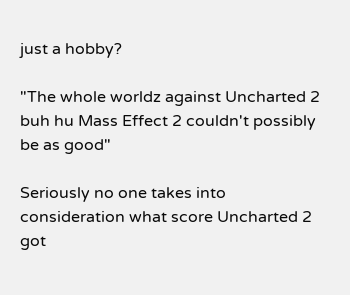just a hobby?

"The whole worldz against Uncharted 2 buh hu Mass Effect 2 couldn't possibly be as good"

Seriously no one takes into consideration what score Uncharted 2 got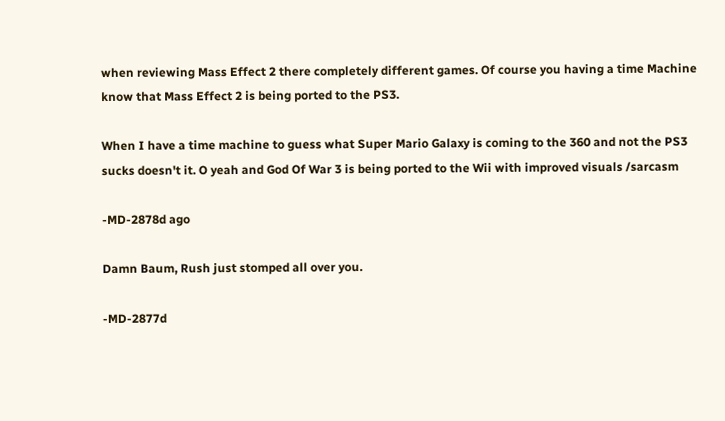when reviewing Mass Effect 2 there completely different games. Of course you having a time Machine know that Mass Effect 2 is being ported to the PS3.

When I have a time machine to guess what Super Mario Galaxy is coming to the 360 and not the PS3 sucks doesn't it. O yeah and God Of War 3 is being ported to the Wii with improved visuals /sarcasm

-MD-2878d ago

Damn Baum, Rush just stomped all over you.

-MD-2877d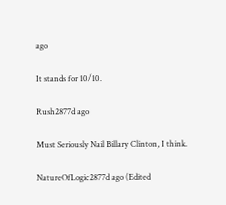ago

It stands for 10/10.

Rush2877d ago

Must Seriously Nail Billary Clinton, I think.

NatureOfLogic2877d ago (Edited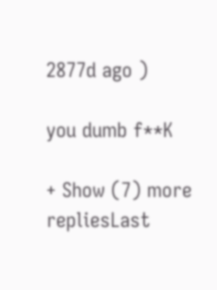2877d ago )

you dumb f**K

+ Show (7) more repliesLast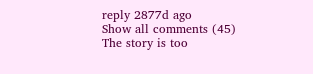reply 2877d ago
Show all comments (45)
The story is too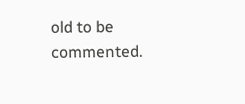old to be commented.